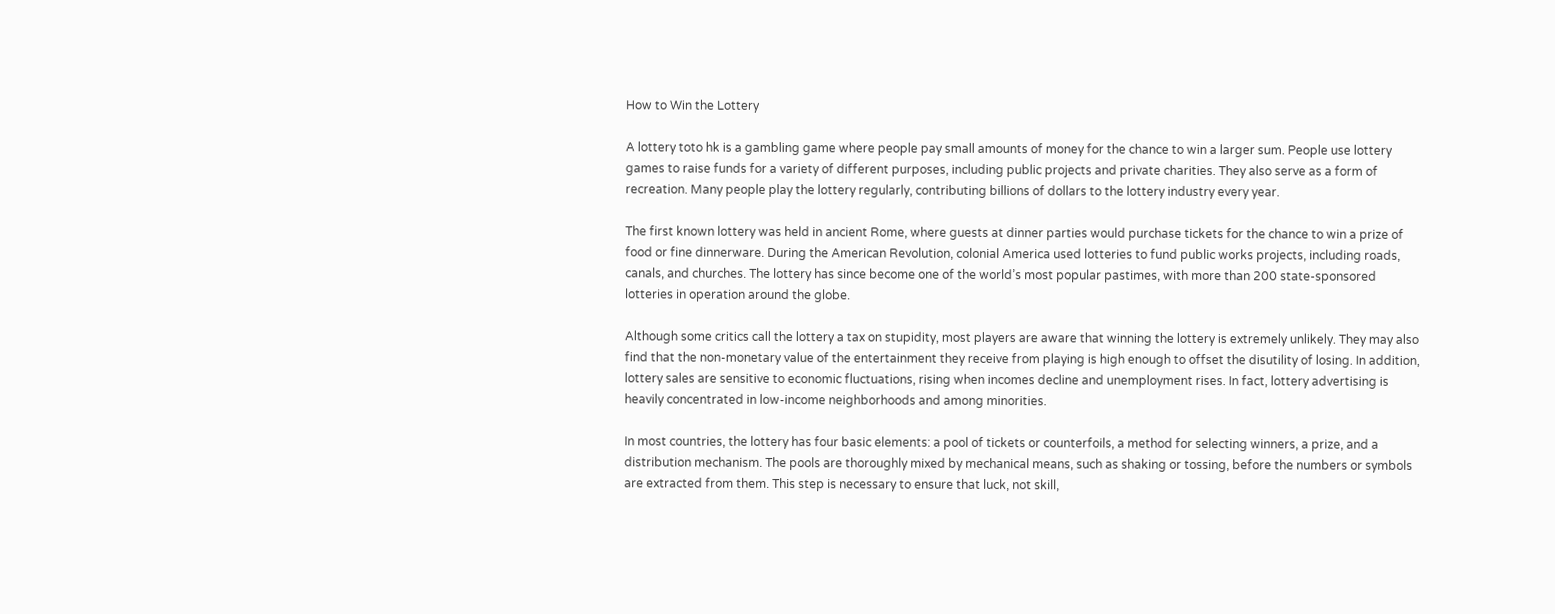How to Win the Lottery

A lottery toto hk is a gambling game where people pay small amounts of money for the chance to win a larger sum. People use lottery games to raise funds for a variety of different purposes, including public projects and private charities. They also serve as a form of recreation. Many people play the lottery regularly, contributing billions of dollars to the lottery industry every year.

The first known lottery was held in ancient Rome, where guests at dinner parties would purchase tickets for the chance to win a prize of food or fine dinnerware. During the American Revolution, colonial America used lotteries to fund public works projects, including roads, canals, and churches. The lottery has since become one of the world’s most popular pastimes, with more than 200 state-sponsored lotteries in operation around the globe.

Although some critics call the lottery a tax on stupidity, most players are aware that winning the lottery is extremely unlikely. They may also find that the non-monetary value of the entertainment they receive from playing is high enough to offset the disutility of losing. In addition, lottery sales are sensitive to economic fluctuations, rising when incomes decline and unemployment rises. In fact, lottery advertising is heavily concentrated in low-income neighborhoods and among minorities.

In most countries, the lottery has four basic elements: a pool of tickets or counterfoils, a method for selecting winners, a prize, and a distribution mechanism. The pools are thoroughly mixed by mechanical means, such as shaking or tossing, before the numbers or symbols are extracted from them. This step is necessary to ensure that luck, not skill,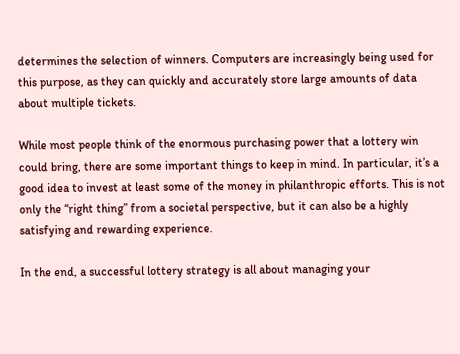determines the selection of winners. Computers are increasingly being used for this purpose, as they can quickly and accurately store large amounts of data about multiple tickets.

While most people think of the enormous purchasing power that a lottery win could bring, there are some important things to keep in mind. In particular, it’s a good idea to invest at least some of the money in philanthropic efforts. This is not only the “right thing” from a societal perspective, but it can also be a highly satisfying and rewarding experience.

In the end, a successful lottery strategy is all about managing your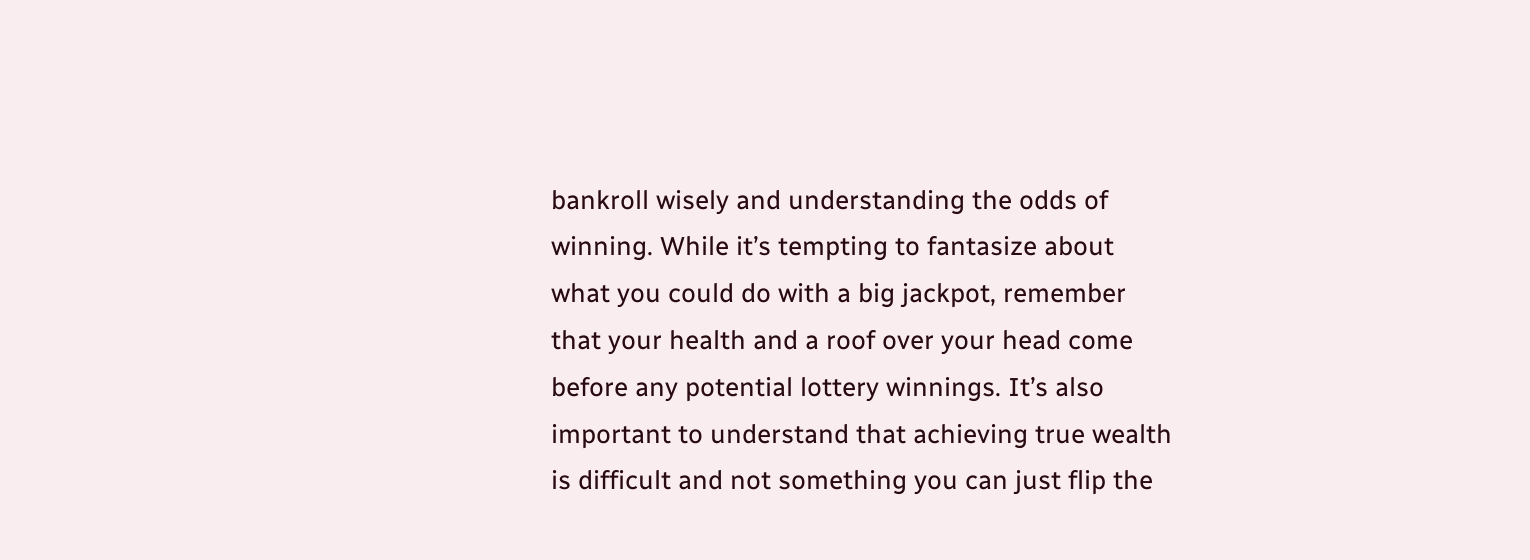bankroll wisely and understanding the odds of winning. While it’s tempting to fantasize about what you could do with a big jackpot, remember that your health and a roof over your head come before any potential lottery winnings. It’s also important to understand that achieving true wealth is difficult and not something you can just flip the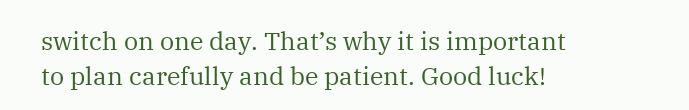switch on one day. That’s why it is important to plan carefully and be patient. Good luck!